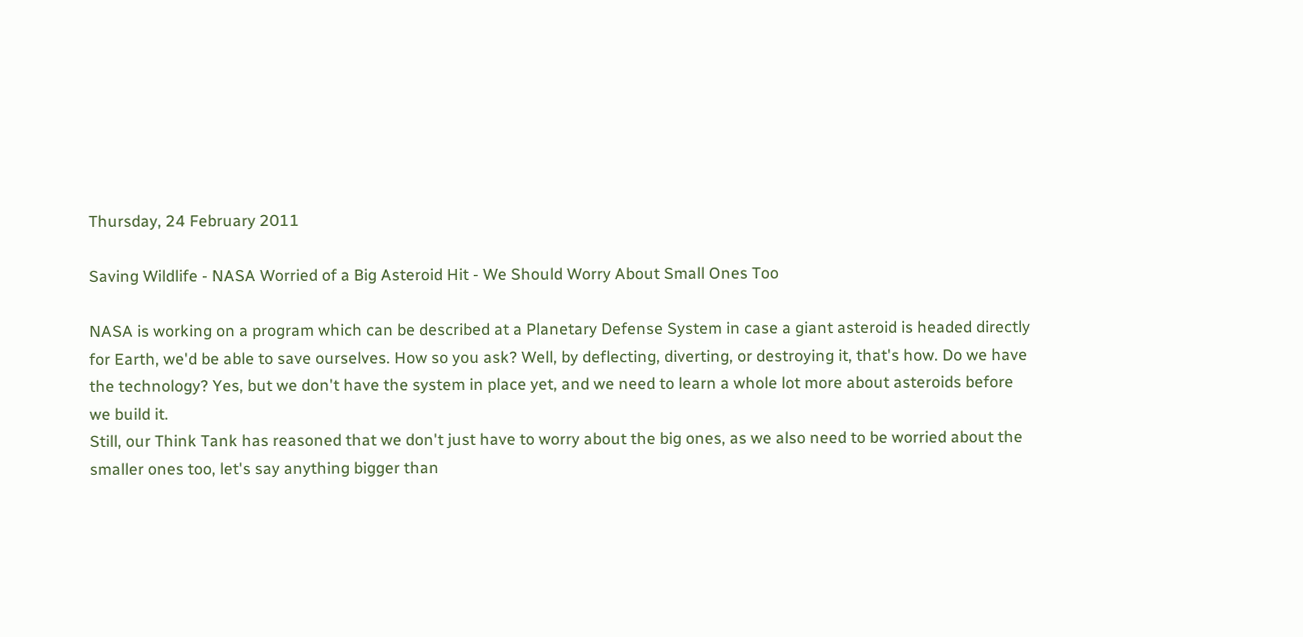Thursday, 24 February 2011

Saving Wildlife - NASA Worried of a Big Asteroid Hit - We Should Worry About Small Ones Too

NASA is working on a program which can be described at a Planetary Defense System in case a giant asteroid is headed directly for Earth, we'd be able to save ourselves. How so you ask? Well, by deflecting, diverting, or destroying it, that's how. Do we have the technology? Yes, but we don't have the system in place yet, and we need to learn a whole lot more about asteroids before we build it.
Still, our Think Tank has reasoned that we don't just have to worry about the big ones, as we also need to be worried about the smaller ones too, let's say anything bigger than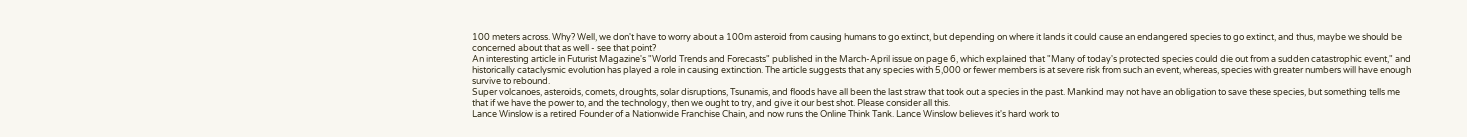100 meters across. Why? Well, we don't have to worry about a 100m asteroid from causing humans to go extinct, but depending on where it lands it could cause an endangered species to go extinct, and thus, maybe we should be concerned about that as well - see that point?
An interesting article in Futurist Magazine's "World Trends and Forecasts" published in the March-April issue on page 6, which explained that "Many of today's protected species could die out from a sudden catastrophic event," and historically cataclysmic evolution has played a role in causing extinction. The article suggests that any species with 5,000 or fewer members is at severe risk from such an event, whereas, species with greater numbers will have enough survive to rebound.
Super volcanoes, asteroids, comets, droughts, solar disruptions, Tsunamis, and floods have all been the last straw that took out a species in the past. Mankind may not have an obligation to save these species, but something tells me that if we have the power to, and the technology, then we ought to try, and give it our best shot. Please consider all this.
Lance Winslow is a retired Founder of a Nationwide Franchise Chain, and now runs the Online Think Tank. Lance Winslow believes it's hard work to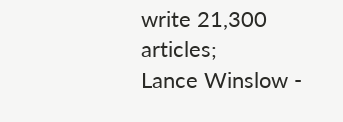write 21,300 articles;
Lance Winslow -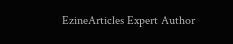EzineArticles Expert Author